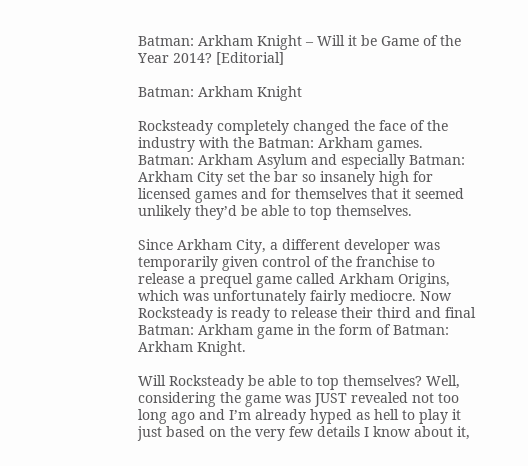Batman: Arkham Knight – Will it be Game of the Year 2014? [Editorial]

Batman: Arkham Knight

Rocksteady completely changed the face of the industry with the Batman: Arkham games. Batman: Arkham Asylum and especially Batman: Arkham City set the bar so insanely high for licensed games and for themselves that it seemed unlikely they’d be able to top themselves.

Since Arkham City, a different developer was temporarily given control of the franchise to release a prequel game called Arkham Origins, which was unfortunately fairly mediocre. Now Rocksteady is ready to release their third and final Batman: Arkham game in the form of Batman: Arkham Knight.

Will Rocksteady be able to top themselves? Well, considering the game was JUST revealed not too long ago and I’m already hyped as hell to play it just based on the very few details I know about it,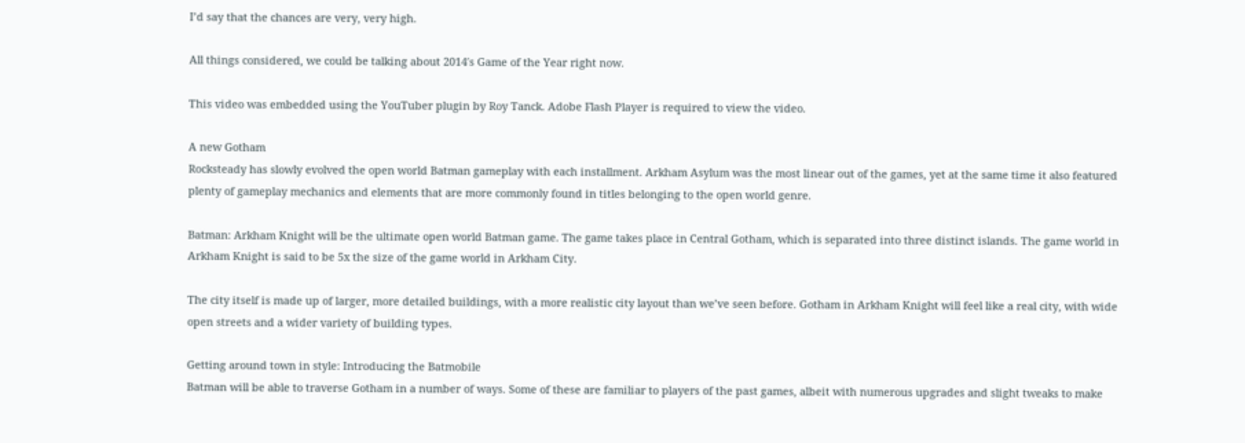I’d say that the chances are very, very high.

All things considered, we could be talking about 2014′s Game of the Year right now.

This video was embedded using the YouTuber plugin by Roy Tanck. Adobe Flash Player is required to view the video.

A new Gotham
Rocksteady has slowly evolved the open world Batman gameplay with each installment. Arkham Asylum was the most linear out of the games, yet at the same time it also featured plenty of gameplay mechanics and elements that are more commonly found in titles belonging to the open world genre.

Batman: Arkham Knight will be the ultimate open world Batman game. The game takes place in Central Gotham, which is separated into three distinct islands. The game world in Arkham Knight is said to be 5x the size of the game world in Arkham City.

The city itself is made up of larger, more detailed buildings, with a more realistic city layout than we’ve seen before. Gotham in Arkham Knight will feel like a real city, with wide open streets and a wider variety of building types.

Getting around town in style: Introducing the Batmobile
Batman will be able to traverse Gotham in a number of ways. Some of these are familiar to players of the past games, albeit with numerous upgrades and slight tweaks to make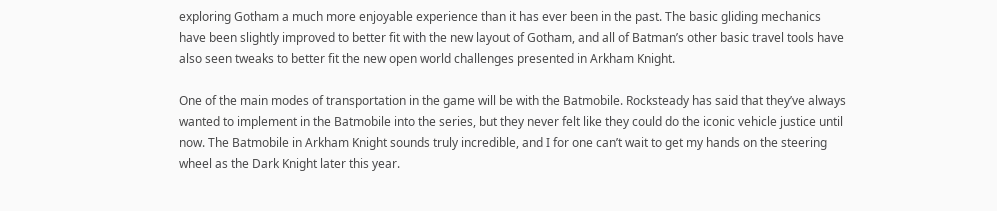exploring Gotham a much more enjoyable experience than it has ever been in the past. The basic gliding mechanics have been slightly improved to better fit with the new layout of Gotham, and all of Batman’s other basic travel tools have also seen tweaks to better fit the new open world challenges presented in Arkham Knight.

One of the main modes of transportation in the game will be with the Batmobile. Rocksteady has said that they’ve always wanted to implement in the Batmobile into the series, but they never felt like they could do the iconic vehicle justice until now. The Batmobile in Arkham Knight sounds truly incredible, and I for one can’t wait to get my hands on the steering wheel as the Dark Knight later this year.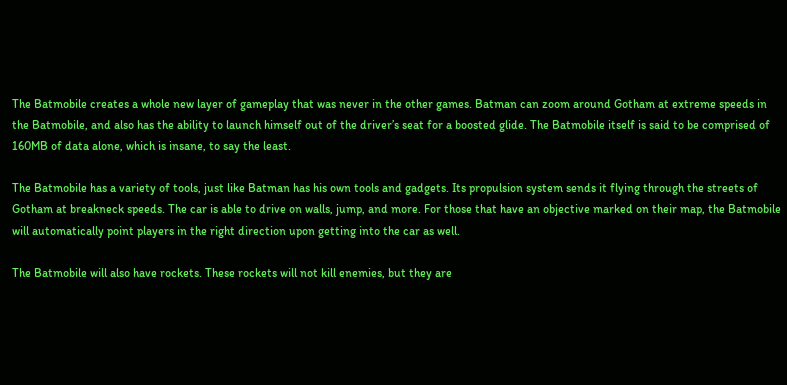The Batmobile creates a whole new layer of gameplay that was never in the other games. Batman can zoom around Gotham at extreme speeds in the Batmobile, and also has the ability to launch himself out of the driver’s seat for a boosted glide. The Batmobile itself is said to be comprised of 160MB of data alone, which is insane, to say the least.

The Batmobile has a variety of tools, just like Batman has his own tools and gadgets. Its propulsion system sends it flying through the streets of Gotham at breakneck speeds. The car is able to drive on walls, jump, and more. For those that have an objective marked on their map, the Batmobile will automatically point players in the right direction upon getting into the car as well.

The Batmobile will also have rockets. These rockets will not kill enemies, but they are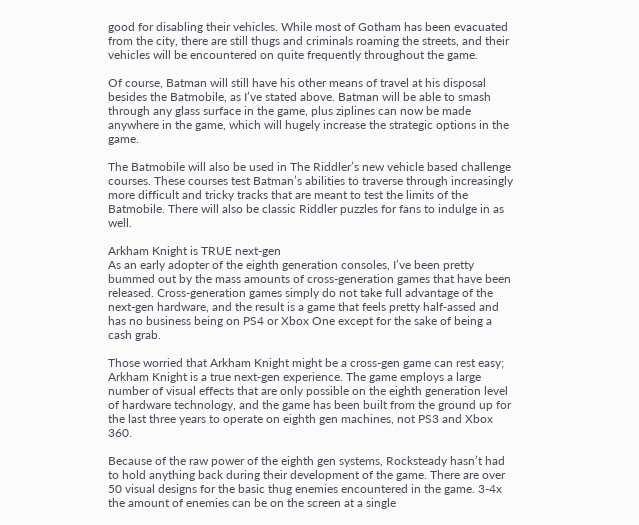good for disabling their vehicles. While most of Gotham has been evacuated from the city, there are still thugs and criminals roaming the streets, and their vehicles will be encountered on quite frequently throughout the game.

Of course, Batman will still have his other means of travel at his disposal besides the Batmobile, as I’ve stated above. Batman will be able to smash through any glass surface in the game, plus ziplines can now be made anywhere in the game, which will hugely increase the strategic options in the game.

The Batmobile will also be used in The Riddler’s new vehicle based challenge courses. These courses test Batman’s abilities to traverse through increasingly more difficult and tricky tracks that are meant to test the limits of the Batmobile. There will also be classic Riddler puzzles for fans to indulge in as well.

Arkham Knight is TRUE next-gen
As an early adopter of the eighth generation consoles, I’ve been pretty bummed out by the mass amounts of cross-generation games that have been released. Cross-generation games simply do not take full advantage of the next-gen hardware, and the result is a game that feels pretty half-assed and has no business being on PS4 or Xbox One except for the sake of being a cash grab.

Those worried that Arkham Knight might be a cross-gen game can rest easy; Arkham Knight is a true next-gen experience. The game employs a large number of visual effects that are only possible on the eighth generation level of hardware technology, and the game has been built from the ground up for the last three years to operate on eighth gen machines, not PS3 and Xbox 360.

Because of the raw power of the eighth gen systems, Rocksteady hasn’t had to hold anything back during their development of the game. There are over 50 visual designs for the basic thug enemies encountered in the game. 3-4x the amount of enemies can be on the screen at a single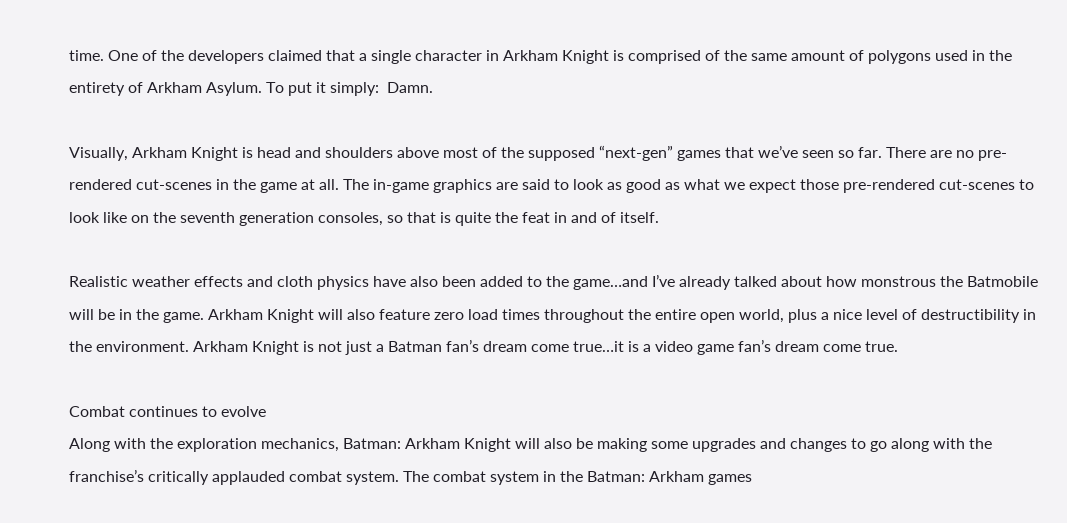time. One of the developers claimed that a single character in Arkham Knight is comprised of the same amount of polygons used in the entirety of Arkham Asylum. To put it simply:  Damn.

Visually, Arkham Knight is head and shoulders above most of the supposed “next-gen” games that we’ve seen so far. There are no pre-rendered cut-scenes in the game at all. The in-game graphics are said to look as good as what we expect those pre-rendered cut-scenes to look like on the seventh generation consoles, so that is quite the feat in and of itself.

Realistic weather effects and cloth physics have also been added to the game…and I’ve already talked about how monstrous the Batmobile will be in the game. Arkham Knight will also feature zero load times throughout the entire open world, plus a nice level of destructibility in the environment. Arkham Knight is not just a Batman fan’s dream come true…it is a video game fan’s dream come true.

Combat continues to evolve
Along with the exploration mechanics, Batman: Arkham Knight will also be making some upgrades and changes to go along with the franchise’s critically applauded combat system. The combat system in the Batman: Arkham games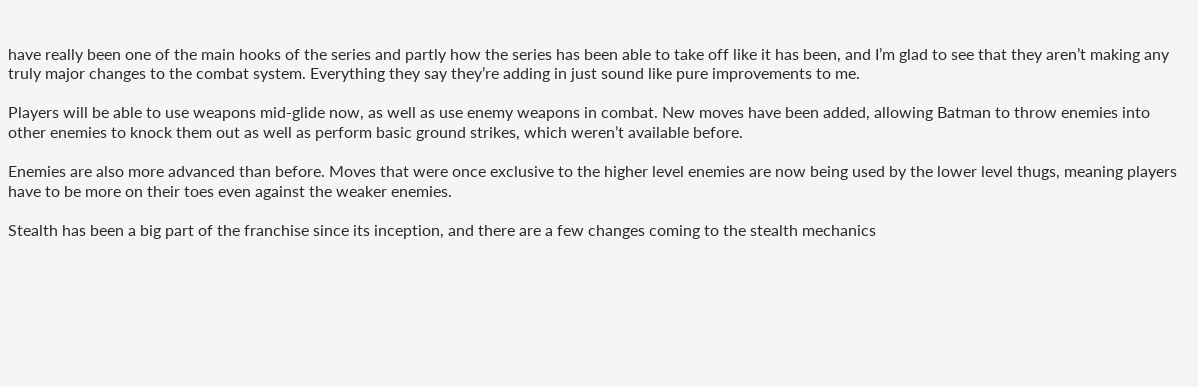have really been one of the main hooks of the series and partly how the series has been able to take off like it has been, and I’m glad to see that they aren’t making any truly major changes to the combat system. Everything they say they’re adding in just sound like pure improvements to me.

Players will be able to use weapons mid-glide now, as well as use enemy weapons in combat. New moves have been added, allowing Batman to throw enemies into other enemies to knock them out as well as perform basic ground strikes, which weren’t available before.

Enemies are also more advanced than before. Moves that were once exclusive to the higher level enemies are now being used by the lower level thugs, meaning players have to be more on their toes even against the weaker enemies.

Stealth has been a big part of the franchise since its inception, and there are a few changes coming to the stealth mechanics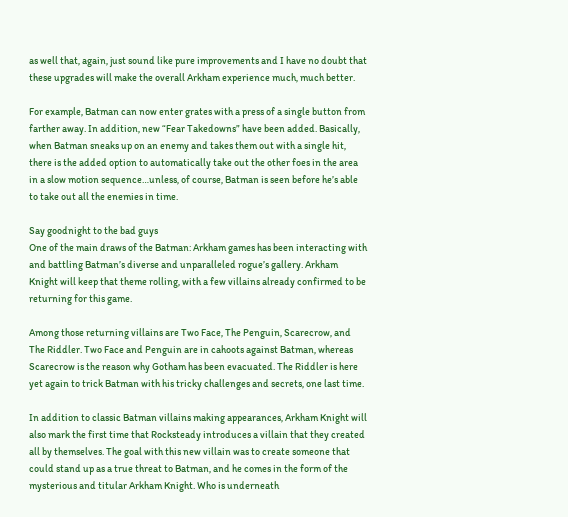as well that, again, just sound like pure improvements and I have no doubt that these upgrades will make the overall Arkham experience much, much better.

For example, Batman can now enter grates with a press of a single button from farther away. In addition, new “Fear Takedowns” have been added. Basically, when Batman sneaks up on an enemy and takes them out with a single hit, there is the added option to automatically take out the other foes in the area in a slow motion sequence…unless, of course, Batman is seen before he’s able to take out all the enemies in time.

Say goodnight to the bad guys
One of the main draws of the Batman: Arkham games has been interacting with and battling Batman’s diverse and unparalleled rogue’s gallery. Arkham Knight will keep that theme rolling, with a few villains already confirmed to be returning for this game.

Among those returning villains are Two Face, The Penguin, Scarecrow, and The Riddler. Two Face and Penguin are in cahoots against Batman, whereas Scarecrow is the reason why Gotham has been evacuated. The Riddler is here yet again to trick Batman with his tricky challenges and secrets, one last time.

In addition to classic Batman villains making appearances, Arkham Knight will also mark the first time that Rocksteady introduces a villain that they created all by themselves. The goal with this new villain was to create someone that could stand up as a true threat to Batman, and he comes in the form of the mysterious and titular Arkham Knight. Who is underneath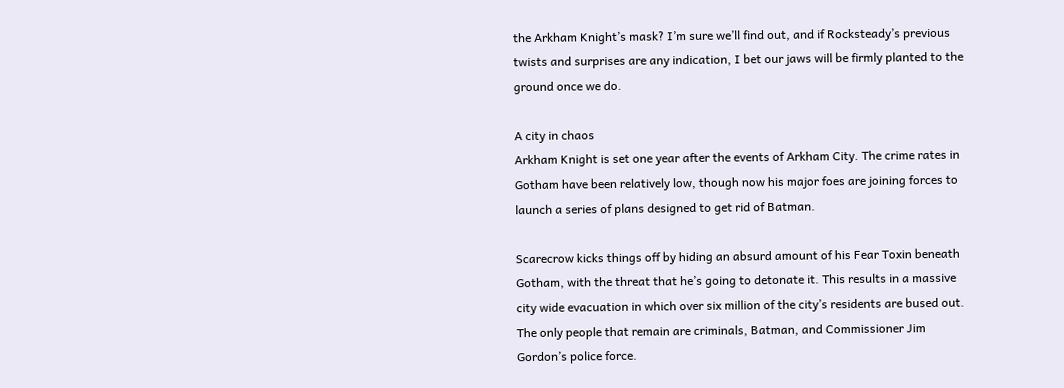the Arkham Knight’s mask? I’m sure we’ll find out, and if Rocksteady’s previous twists and surprises are any indication, I bet our jaws will be firmly planted to the ground once we do.

A city in chaos
Arkham Knight is set one year after the events of Arkham City. The crime rates in Gotham have been relatively low, though now his major foes are joining forces to launch a series of plans designed to get rid of Batman.

Scarecrow kicks things off by hiding an absurd amount of his Fear Toxin beneath Gotham, with the threat that he’s going to detonate it. This results in a massive city wide evacuation in which over six million of the city’s residents are bused out. The only people that remain are criminals, Batman, and Commissioner Jim Gordon’s police force.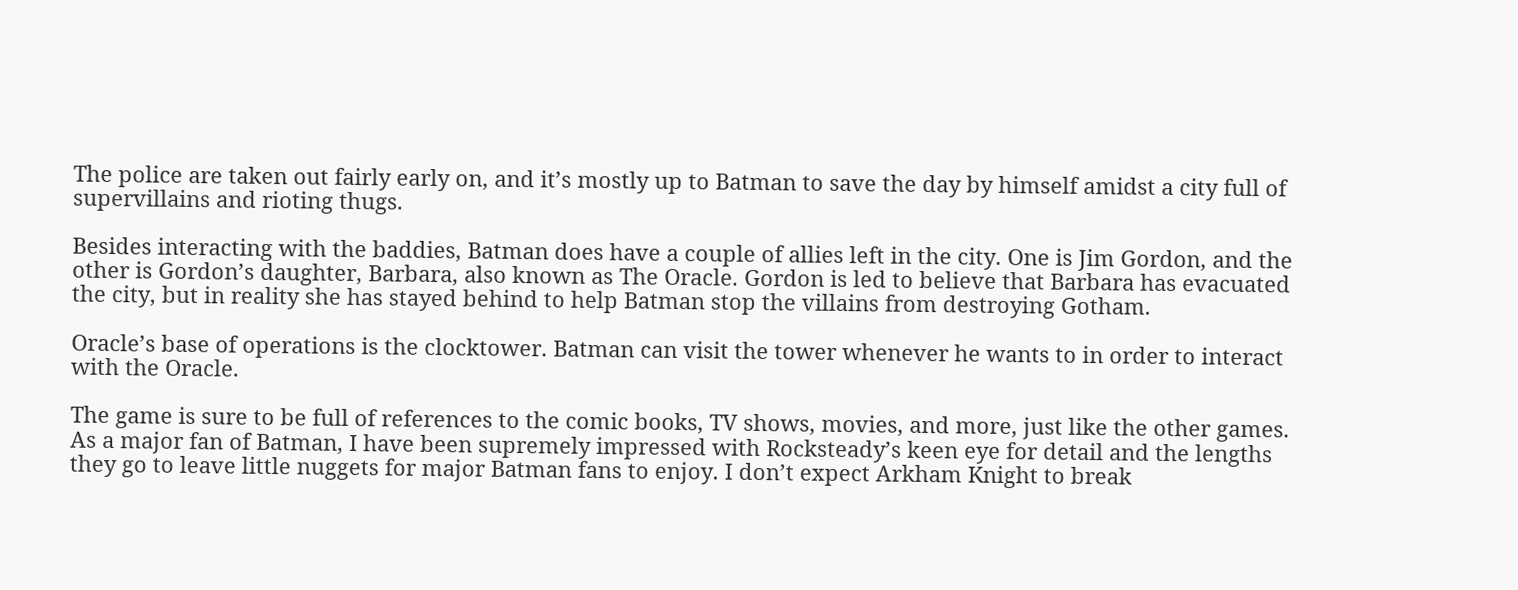The police are taken out fairly early on, and it’s mostly up to Batman to save the day by himself amidst a city full of supervillains and rioting thugs.

Besides interacting with the baddies, Batman does have a couple of allies left in the city. One is Jim Gordon, and the other is Gordon’s daughter, Barbara, also known as The Oracle. Gordon is led to believe that Barbara has evacuated the city, but in reality she has stayed behind to help Batman stop the villains from destroying Gotham.

Oracle’s base of operations is the clocktower. Batman can visit the tower whenever he wants to in order to interact with the Oracle.

The game is sure to be full of references to the comic books, TV shows, movies, and more, just like the other games. As a major fan of Batman, I have been supremely impressed with Rocksteady’s keen eye for detail and the lengths they go to leave little nuggets for major Batman fans to enjoy. I don’t expect Arkham Knight to break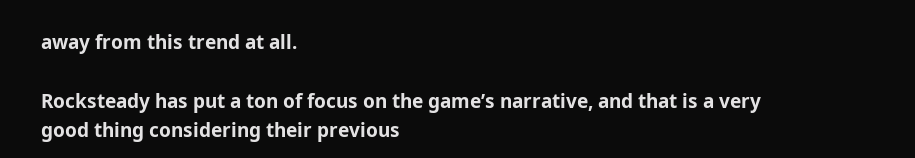away from this trend at all.

Rocksteady has put a ton of focus on the game’s narrative, and that is a very good thing considering their previous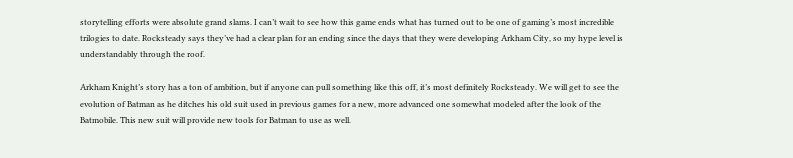storytelling efforts were absolute grand slams. I can’t wait to see how this game ends what has turned out to be one of gaming’s most incredible trilogies to date. Rocksteady says they’ve had a clear plan for an ending since the days that they were developing Arkham City, so my hype level is understandably through the roof.

Arkham Knight’s story has a ton of ambition, but if anyone can pull something like this off, it’s most definitely Rocksteady. We will get to see the evolution of Batman as he ditches his old suit used in previous games for a new, more advanced one somewhat modeled after the look of the Batmobile. This new suit will provide new tools for Batman to use as well.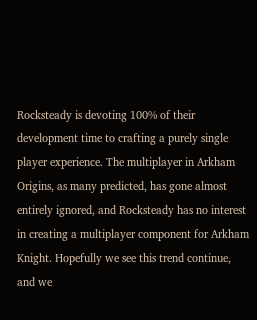Rocksteady is devoting 100% of their development time to crafting a purely single player experience. The multiplayer in Arkham Origins, as many predicted, has gone almost entirely ignored, and Rocksteady has no interest in creating a multiplayer component for Arkham Knight. Hopefully we see this trend continue, and we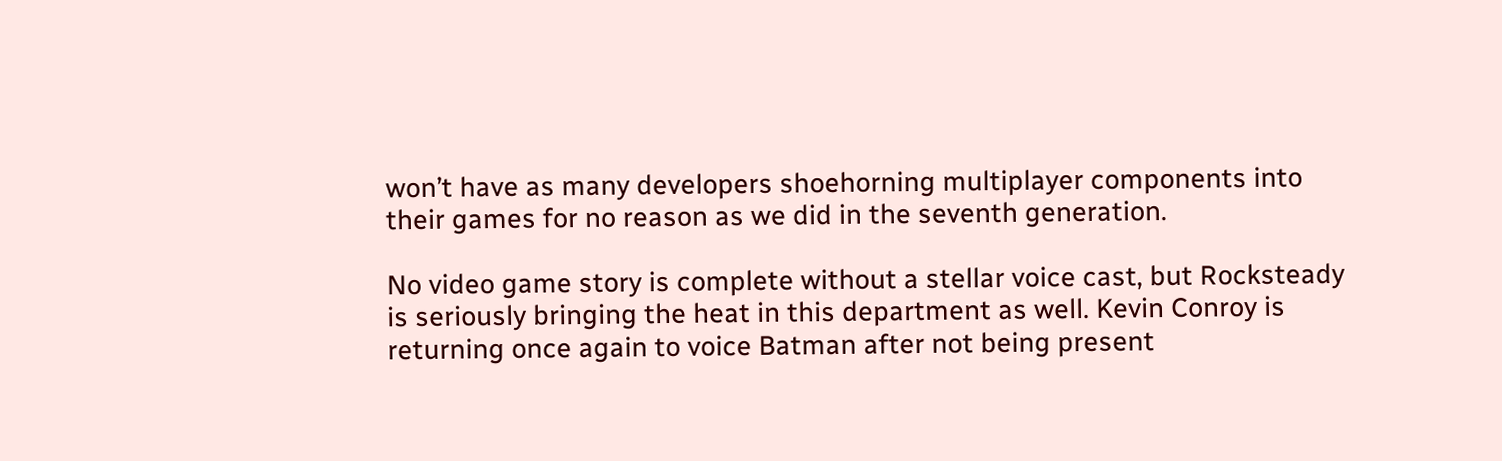won’t have as many developers shoehorning multiplayer components into their games for no reason as we did in the seventh generation.

No video game story is complete without a stellar voice cast, but Rocksteady is seriously bringing the heat in this department as well. Kevin Conroy is returning once again to voice Batman after not being present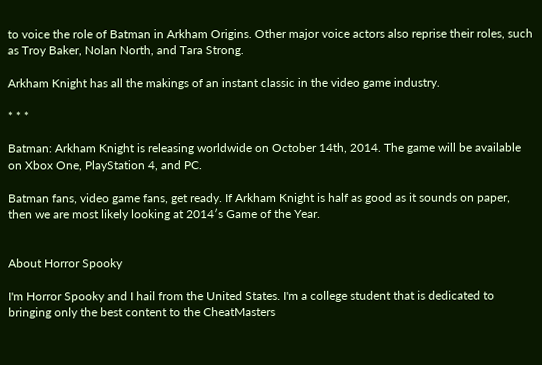to voice the role of Batman in Arkham Origins. Other major voice actors also reprise their roles, such as Troy Baker, Nolan North, and Tara Strong.

Arkham Knight has all the makings of an instant classic in the video game industry.

* * *

Batman: Arkham Knight is releasing worldwide on October 14th, 2014. The game will be available on Xbox One, PlayStation 4, and PC.

Batman fans, video game fans, get ready. If Arkham Knight is half as good as it sounds on paper, then we are most likely looking at 2014′s Game of the Year.


About Horror Spooky

I'm Horror Spooky and I hail from the United States. I'm a college student that is dedicated to bringing only the best content to the CheatMasters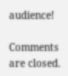audience!

Comments are closed.